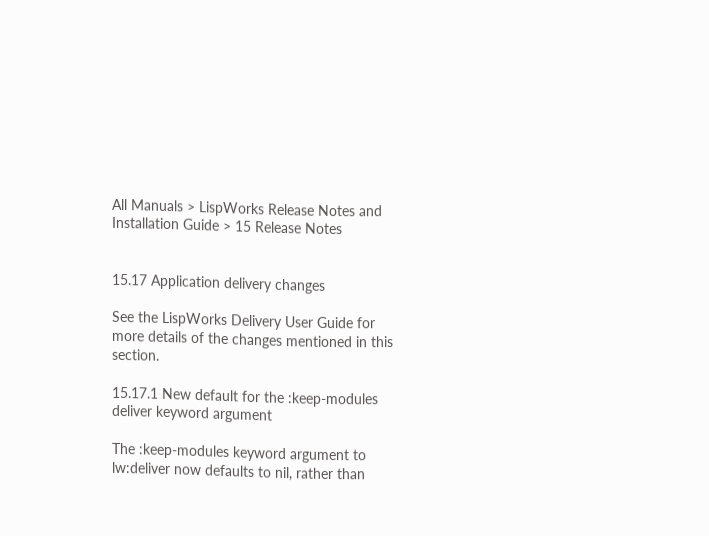All Manuals > LispWorks Release Notes and Installation Guide > 15 Release Notes


15.17 Application delivery changes

See the LispWorks Delivery User Guide for more details of the changes mentioned in this section.

15.17.1 New default for the :keep-modules deliver keyword argument

The :keep-modules keyword argument to lw:deliver now defaults to nil, rather than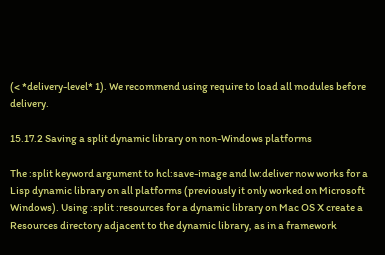(< *delivery-level* 1). We recommend using require to load all modules before delivery.

15.17.2 Saving a split dynamic library on non-Windows platforms

The :split keyword argument to hcl:save-image and lw:deliver now works for a Lisp dynamic library on all platforms (previously it only worked on Microsoft Windows). Using :split :resources for a dynamic library on Mac OS X create a Resources directory adjacent to the dynamic library, as in a framework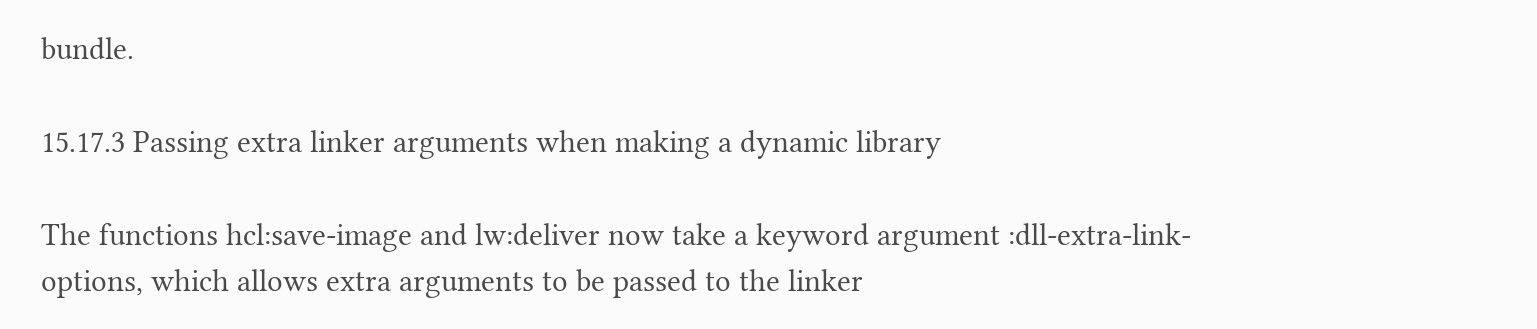bundle.

15.17.3 Passing extra linker arguments when making a dynamic library

The functions hcl:save-image and lw:deliver now take a keyword argument :dll-extra-link-options, which allows extra arguments to be passed to the linker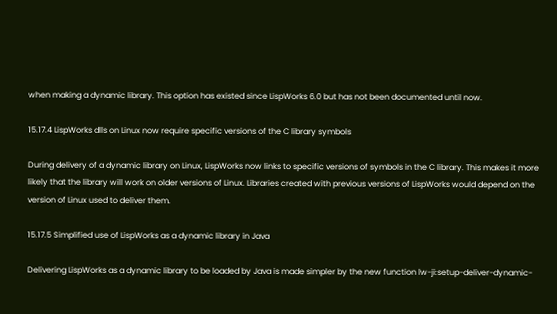when making a dynamic library. This option has existed since LispWorks 6.0 but has not been documented until now.

15.17.4 LispWorks dlls on Linux now require specific versions of the C library symbols

During delivery of a dynamic library on Linux, LispWorks now links to specific versions of symbols in the C library. This makes it more likely that the library will work on older versions of Linux. Libraries created with previous versions of LispWorks would depend on the version of Linux used to deliver them.

15.17.5 Simplified use of LispWorks as a dynamic library in Java

Delivering LispWorks as a dynamic library to be loaded by Java is made simpler by the new function lw-ji:setup-deliver-dynamic-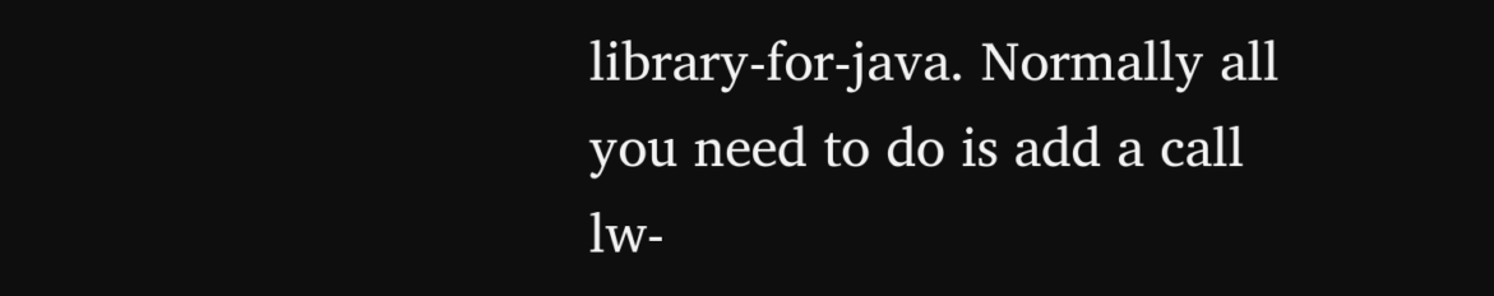library-for-java. Normally all you need to do is add a call lw-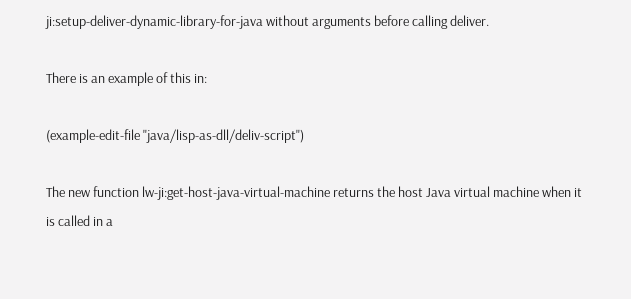ji:setup-deliver-dynamic-library-for-java without arguments before calling deliver.

There is an example of this in:

(example-edit-file "java/lisp-as-dll/deliv-script")

The new function lw-ji:get-host-java-virtual-machine returns the host Java virtual machine when it is called in a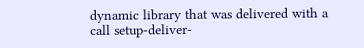dynamic library that was delivered with a call setup-deliver-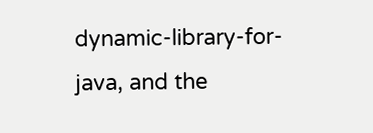dynamic-library-for-java, and the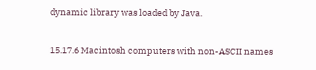dynamic library was loaded by Java.

15.17.6 Macintosh computers with non-ASCII names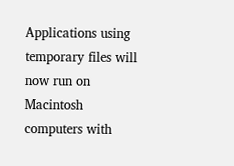Applications using temporary files will now run on Macintosh computers with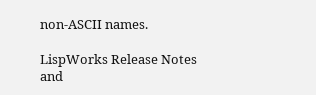non-ASCII names.

LispWorks Release Notes and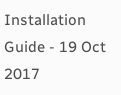Installation Guide - 19 Oct 2017